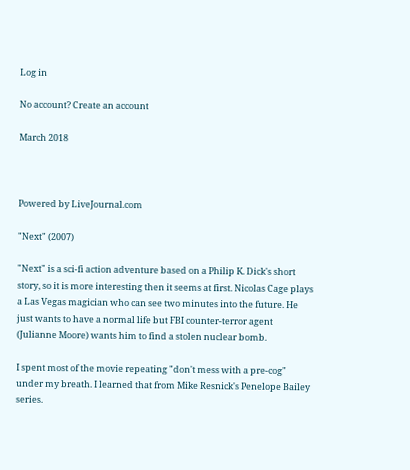Log in

No account? Create an account

March 2018



Powered by LiveJournal.com

"Next" (2007)

"Next" is a sci-fi action adventure based on a Philip K. Dick's short story, so it is more interesting then it seems at first. Nicolas Cage plays a Las Vegas magician who can see two minutes into the future. He just wants to have a normal life but FBI counter-terror agent (Julianne Moore) wants him to find a stolen nuclear bomb.

I spent most of the movie repeating "don't mess with a pre-cog" under my breath. I learned that from Mike Resnick's Penelope Bailey series.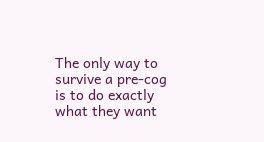The only way to survive a pre-cog is to do exactly what they want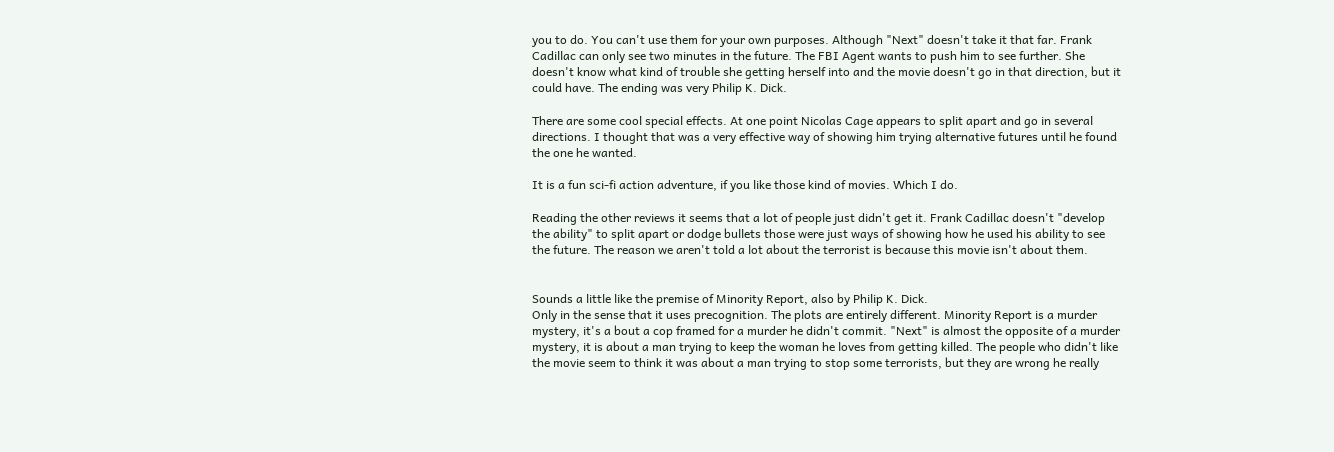you to do. You can't use them for your own purposes. Although "Next" doesn't take it that far. Frank Cadillac can only see two minutes in the future. The FBI Agent wants to push him to see further. She doesn't know what kind of trouble she getting herself into and the movie doesn't go in that direction, but it could have. The ending was very Philip K. Dick.

There are some cool special effects. At one point Nicolas Cage appears to split apart and go in several directions. I thought that was a very effective way of showing him trying alternative futures until he found the one he wanted.

It is a fun sci-fi action adventure, if you like those kind of movies. Which I do.

Reading the other reviews it seems that a lot of people just didn't get it. Frank Cadillac doesn't "develop the ability" to split apart or dodge bullets those were just ways of showing how he used his ability to see the future. The reason we aren't told a lot about the terrorist is because this movie isn't about them.


Sounds a little like the premise of Minority Report, also by Philip K. Dick.
Only in the sense that it uses precognition. The plots are entirely different. Minority Report is a murder mystery, it's a bout a cop framed for a murder he didn't commit. "Next" is almost the opposite of a murder mystery, it is about a man trying to keep the woman he loves from getting killed. The people who didn't like the movie seem to think it was about a man trying to stop some terrorists, but they are wrong he really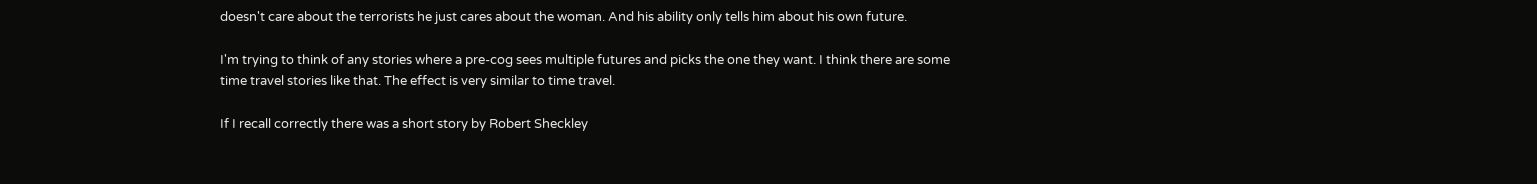doesn't care about the terrorists he just cares about the woman. And his ability only tells him about his own future.

I'm trying to think of any stories where a pre-cog sees multiple futures and picks the one they want. I think there are some time travel stories like that. The effect is very similar to time travel.

If I recall correctly there was a short story by Robert Sheckley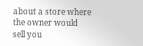about a store where the owner would sell you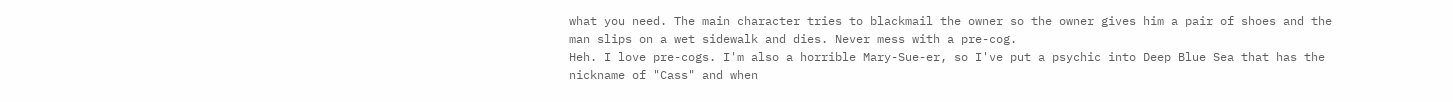what you need. The main character tries to blackmail the owner so the owner gives him a pair of shoes and the man slips on a wet sidewalk and dies. Never mess with a pre-cog.
Heh. I love pre-cogs. I'm also a horrible Mary-Sue-er, so I've put a psychic into Deep Blue Sea that has the nickname of "Cass" and when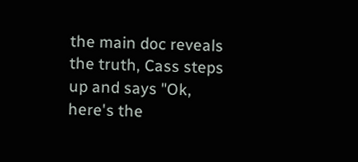the main doc reveals the truth, Cass steps up and says "Ok, here's the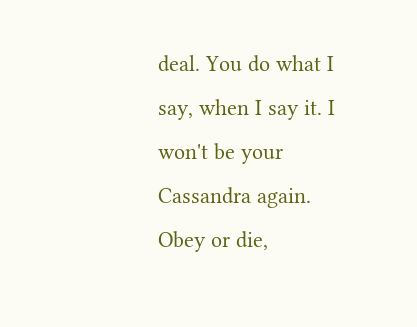deal. You do what I say, when I say it. I won't be your Cassandra again. Obey or die,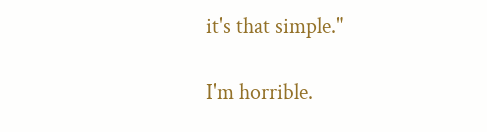it's that simple."

I'm horrible.